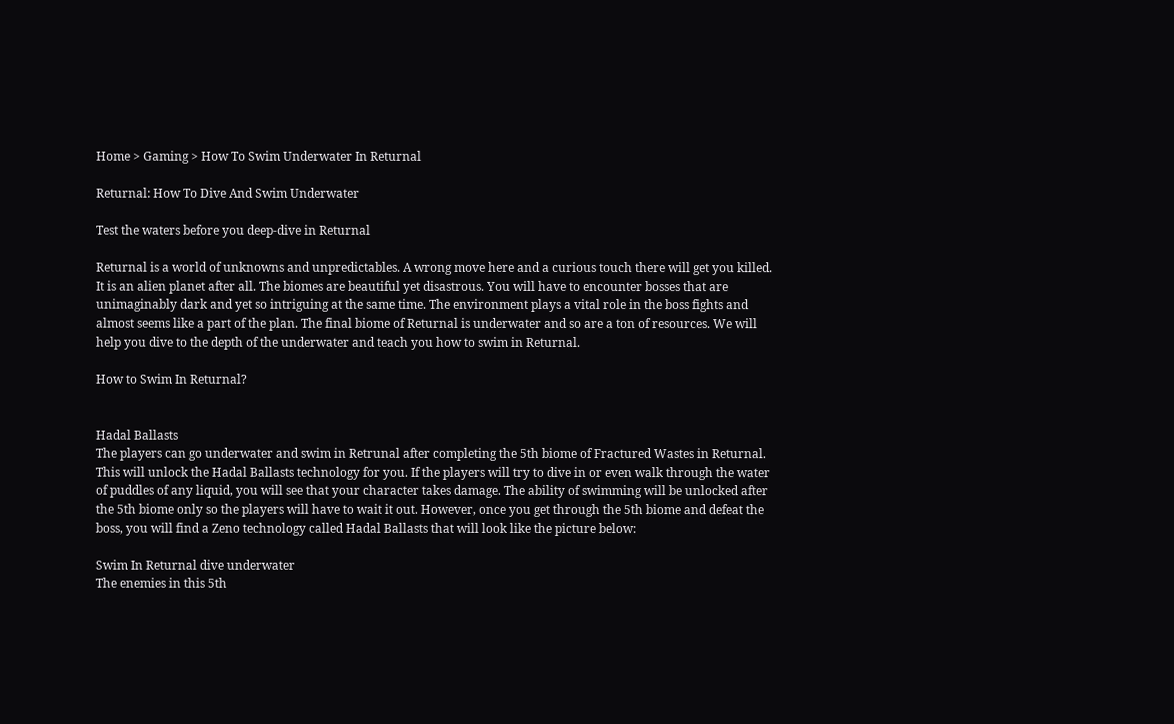Home > Gaming > How To Swim Underwater In Returnal

Returnal: How To Dive And Swim Underwater

Test the waters before you deep-dive in Returnal

Returnal is a world of unknowns and unpredictables. A wrong move here and a curious touch there will get you killed. It is an alien planet after all. The biomes are beautiful yet disastrous. You will have to encounter bosses that are unimaginably dark and yet so intriguing at the same time. The environment plays a vital role in the boss fights and almost seems like a part of the plan. The final biome of Returnal is underwater and so are a ton of resources. We will help you dive to the depth of the underwater and teach you how to swim in Returnal.

How to Swim In Returnal?


Hadal Ballasts
The players can go underwater and swim in Retrunal after completing the 5th biome of Fractured Wastes in Returnal. This will unlock the Hadal Ballasts technology for you. If the players will try to dive in or even walk through the water of puddles of any liquid, you will see that your character takes damage. The ability of swimming will be unlocked after the 5th biome only so the players will have to wait it out. However, once you get through the 5th biome and defeat the boss, you will find a Zeno technology called Hadal Ballasts that will look like the picture below:

Swim In Returnal dive underwater
The enemies in this 5th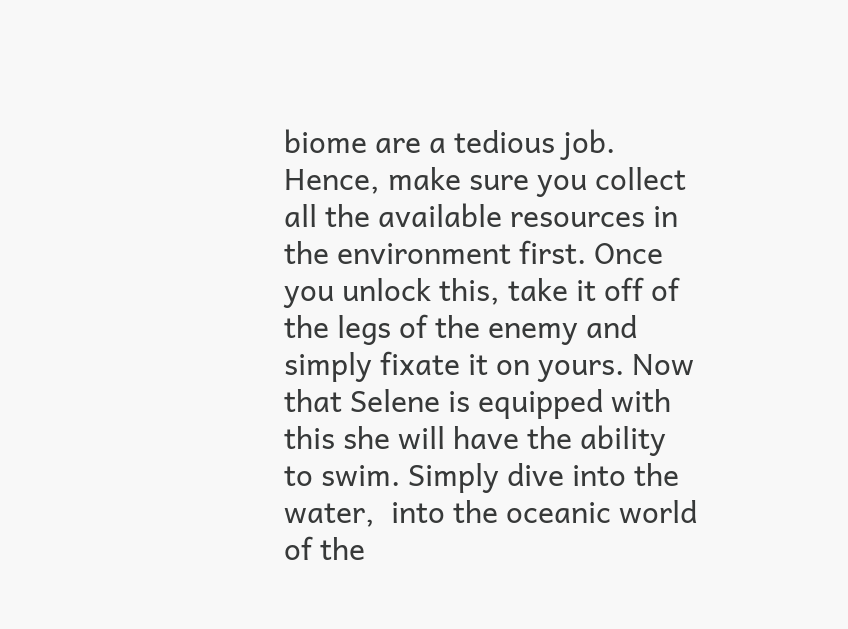biome are a tedious job. Hence, make sure you collect all the available resources in the environment first. Once you unlock this, take it off of the legs of the enemy and simply fixate it on yours. Now that Selene is equipped with this she will have the ability to swim. Simply dive into the water,  into the oceanic world of the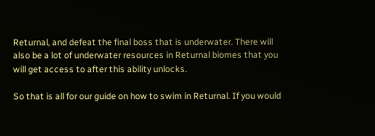Returnal, and defeat the final boss that is underwater. There will also be a lot of underwater resources in Returnal biomes that you will get access to after this ability unlocks.

So that is all for our guide on how to swim in Returnal. If you would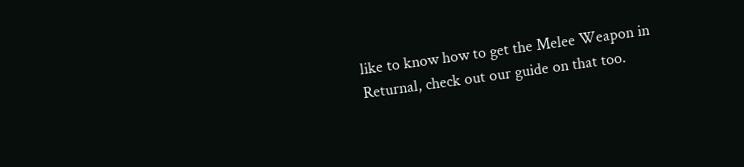like to know how to get the Melee Weapon in Returnal, check out our guide on that too.